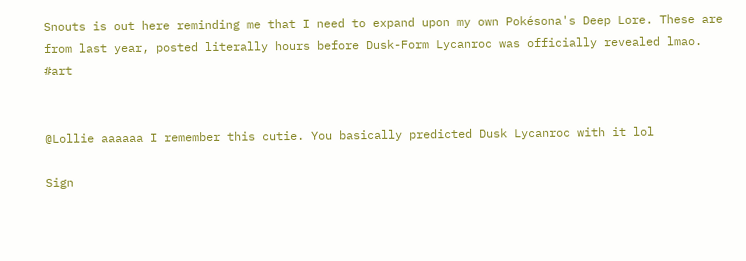Snouts is out here reminding me that I need to expand upon my own Pokésona's Deep Lore. These are from last year, posted literally hours before Dusk-Form Lycanroc was officially revealed lmao. #art


@Lollie aaaaaa I remember this cutie. You basically predicted Dusk Lycanroc with it lol

Sign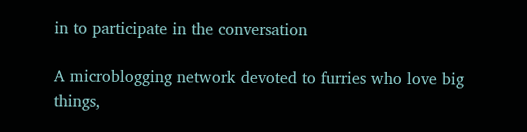in to participate in the conversation

A microblogging network devoted to furries who love big things,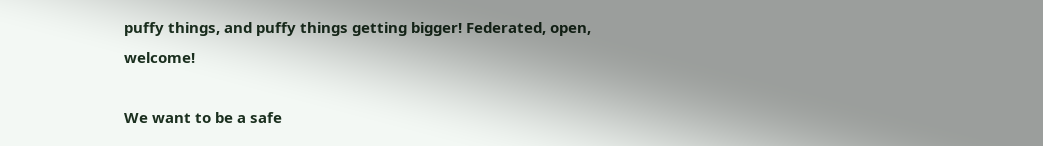puffy things, and puffy things getting bigger! Federated, open, welcome!

We want to be a safe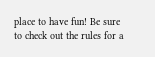place to have fun! Be sure to check out the rules for a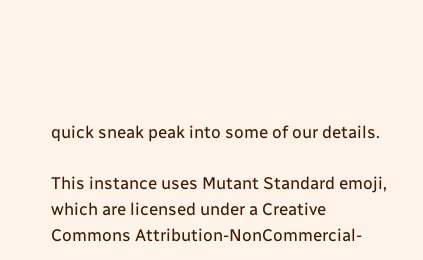quick sneak peak into some of our details.

This instance uses Mutant Standard emoji, which are licensed under a Creative Commons Attribution-NonCommercial-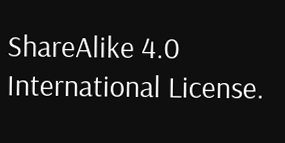ShareAlike 4.0 International License.